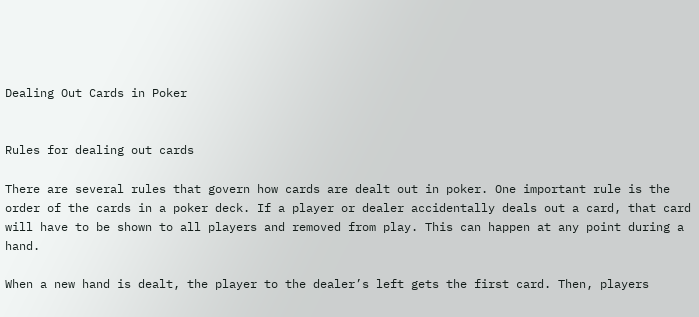Dealing Out Cards in Poker


Rules for dealing out cards

There are several rules that govern how cards are dealt out in poker. One important rule is the order of the cards in a poker deck. If a player or dealer accidentally deals out a card, that card will have to be shown to all players and removed from play. This can happen at any point during a hand.

When a new hand is dealt, the player to the dealer’s left gets the first card. Then, players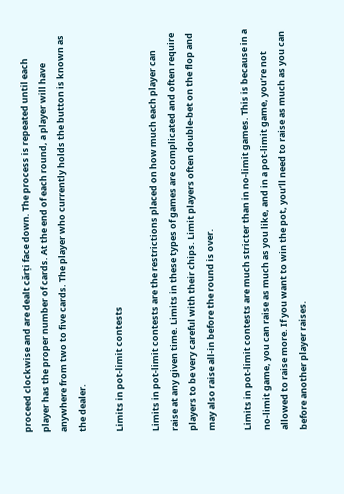proceed clockwise and are dealt cărți face down. The process is repeated until each player has the proper number of cards. At the end of each round, a player will have anywhere from two to five cards. The player who currently holds the button is known as the dealer.

Limits in pot-limit contests

Limits in pot-limit contests are the restrictions placed on how much each player can raise at any given time. Limits in these types of games are complicated and often require players to be very careful with their chips. Limit players often double-bet on the flop and may also raise all-in before the round is over.

Limits in pot-limit contests are much stricter than in no-limit games. This is because in a no-limit game, you can raise as much as you like, and in a pot-limit game, you’re not allowed to raise more. If you want to win the pot, you’ll need to raise as much as you can before another player raises.